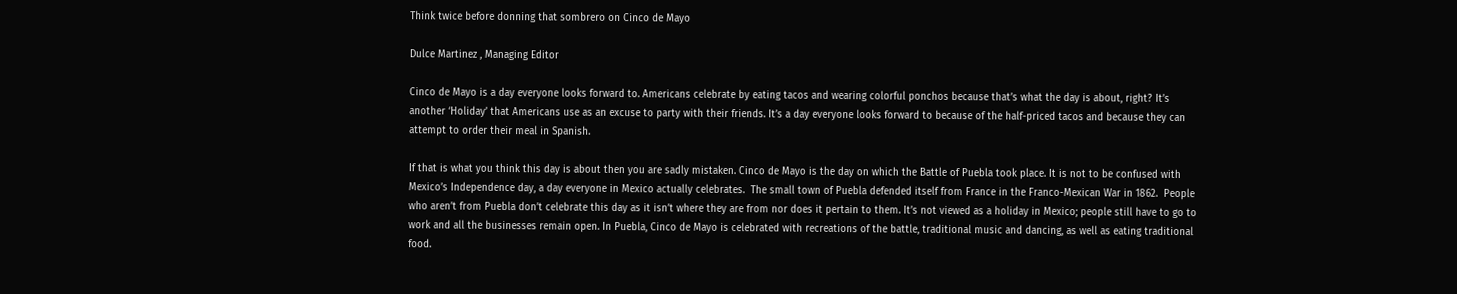Think twice before donning that sombrero on Cinco de Mayo

Dulce Martinez , Managing Editor

Cinco de Mayo is a day everyone looks forward to. Americans celebrate by eating tacos and wearing colorful ponchos because that’s what the day is about, right? It’s another ‘Holiday’ that Americans use as an excuse to party with their friends. It’s a day everyone looks forward to because of the half-priced tacos and because they can attempt to order their meal in Spanish.

If that is what you think this day is about then you are sadly mistaken. Cinco de Mayo is the day on which the Battle of Puebla took place. It is not to be confused with Mexico’s Independence day, a day everyone in Mexico actually celebrates.  The small town of Puebla defended itself from France in the Franco-Mexican War in 1862.  People who aren’t from Puebla don’t celebrate this day as it isn’t where they are from nor does it pertain to them. It’s not viewed as a holiday in Mexico; people still have to go to work and all the businesses remain open. In Puebla, Cinco de Mayo is celebrated with recreations of the battle, traditional music and dancing, as well as eating traditional food.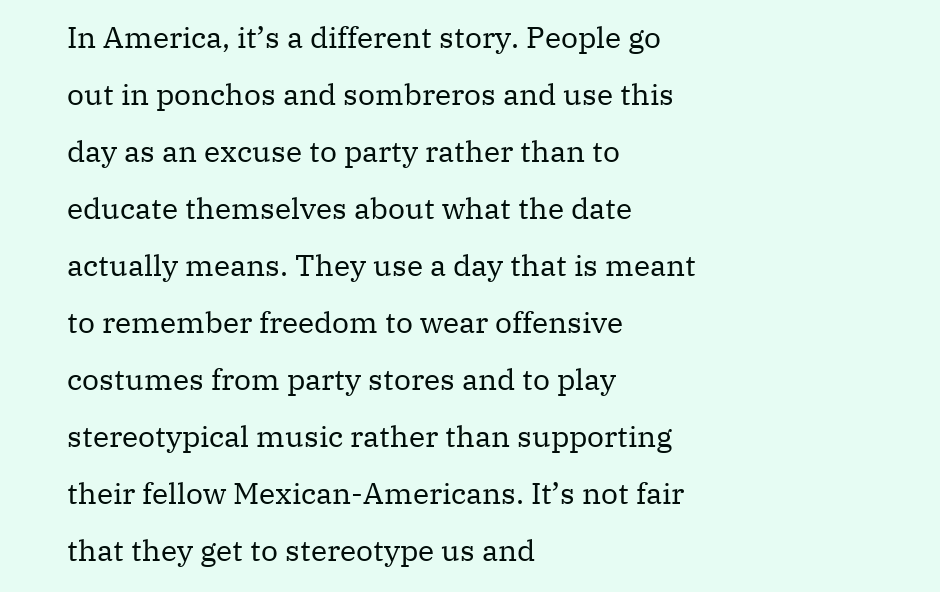In America, it’s a different story. People go out in ponchos and sombreros and use this day as an excuse to party rather than to educate themselves about what the date actually means. They use a day that is meant to remember freedom to wear offensive costumes from party stores and to play stereotypical music rather than supporting their fellow Mexican-Americans. It’s not fair that they get to stereotype us and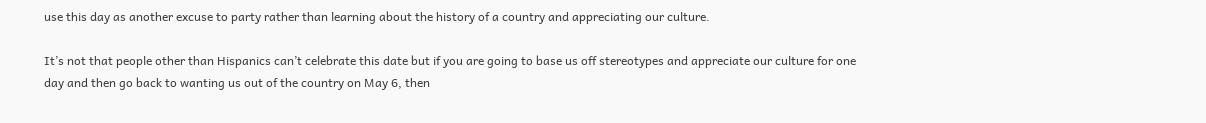use this day as another excuse to party rather than learning about the history of a country and appreciating our culture.

It’s not that people other than Hispanics can’t celebrate this date but if you are going to base us off stereotypes and appreciate our culture for one day and then go back to wanting us out of the country on May 6, then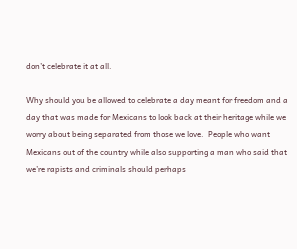don’t celebrate it at all.

Why should you be allowed to celebrate a day meant for freedom and a day that was made for Mexicans to look back at their heritage while we worry about being separated from those we love.  People who want Mexicans out of the country while also supporting a man who said that we’re rapists and criminals should perhaps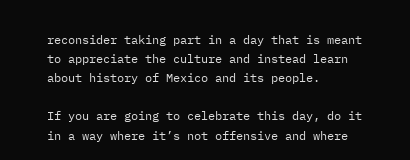reconsider taking part in a day that is meant to appreciate the culture and instead learn about history of Mexico and its people.

If you are going to celebrate this day, do it in a way where it’s not offensive and where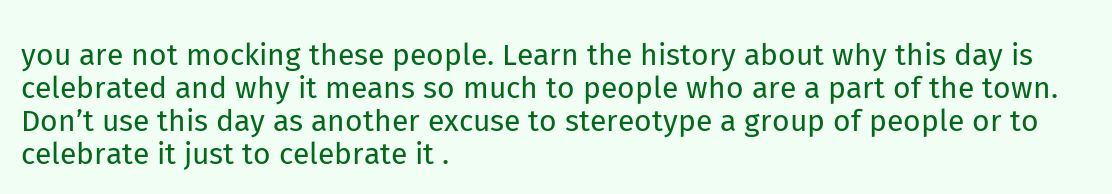you are not mocking these people. Learn the history about why this day is celebrated and why it means so much to people who are a part of the town. Don’t use this day as another excuse to stereotype a group of people or to celebrate it just to celebrate it .